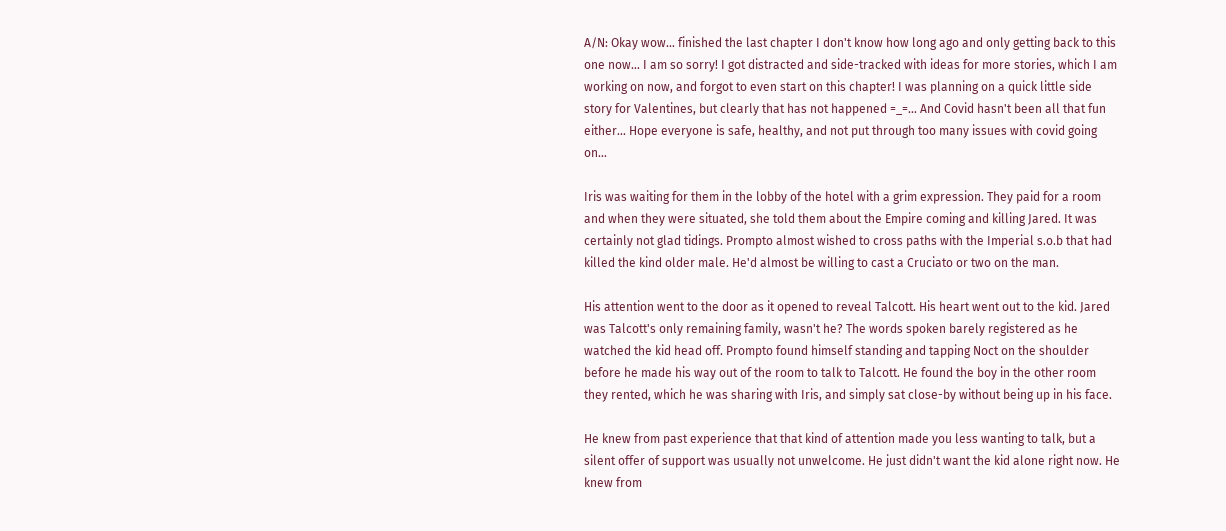A/N: Okay wow... finished the last chapter I don't know how long ago and only getting back to this one now... I am so sorry! I got distracted and side-tracked with ideas for more stories, which I am working on now, and forgot to even start on this chapter! I was planning on a quick little side story for Valentines, but clearly that has not happened =_=... And Covid hasn't been all that fun either... Hope everyone is safe, healthy, and not put through too many issues with covid going on...

Iris was waiting for them in the lobby of the hotel with a grim expression. They paid for a room and when they were situated, she told them about the Empire coming and killing Jared. It was certainly not glad tidings. Prompto almost wished to cross paths with the Imperial s.o.b that had killed the kind older male. He'd almost be willing to cast a Cruciato or two on the man.

His attention went to the door as it opened to reveal Talcott. His heart went out to the kid. Jared was Talcott's only remaining family, wasn't he? The words spoken barely registered as he watched the kid head off. Prompto found himself standing and tapping Noct on the shoulder before he made his way out of the room to talk to Talcott. He found the boy in the other room they rented, which he was sharing with Iris, and simply sat close-by without being up in his face.

He knew from past experience that that kind of attention made you less wanting to talk, but a silent offer of support was usually not unwelcome. He just didn't want the kid alone right now. He knew from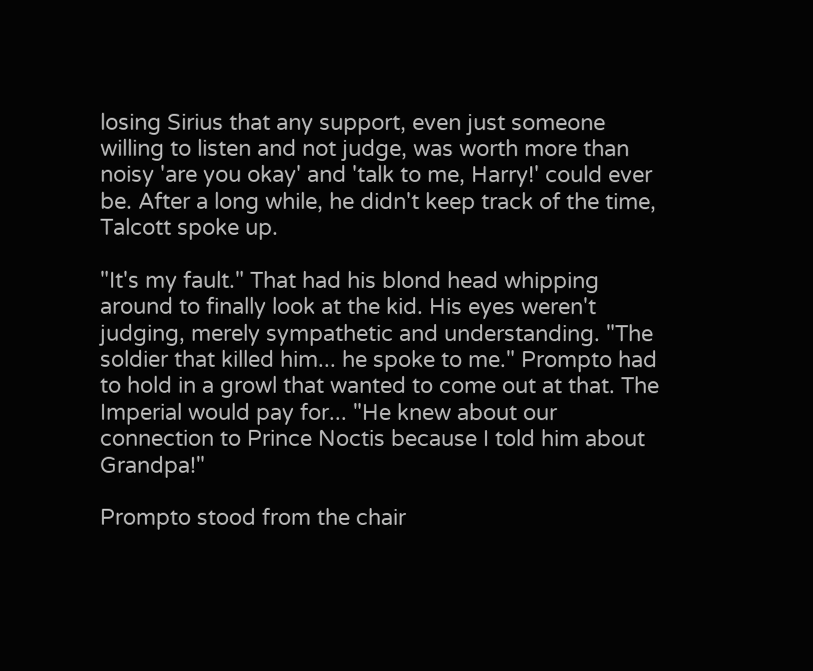losing Sirius that any support, even just someone willing to listen and not judge, was worth more than noisy 'are you okay' and 'talk to me, Harry!' could ever be. After a long while, he didn't keep track of the time, Talcott spoke up.

"It's my fault." That had his blond head whipping around to finally look at the kid. His eyes weren't judging, merely sympathetic and understanding. "The soldier that killed him... he spoke to me." Prompto had to hold in a growl that wanted to come out at that. The Imperial would pay for... "He knew about our connection to Prince Noctis because I told him about Grandpa!"

Prompto stood from the chair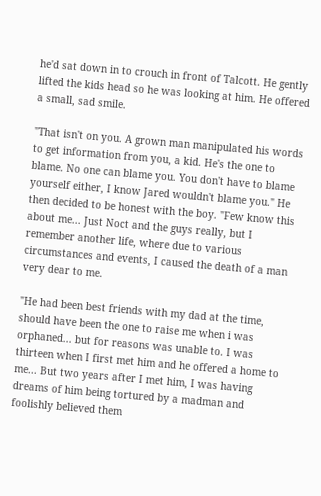he'd sat down in to crouch in front of Talcott. He gently lifted the kids head so he was looking at him. He offered a small, sad smile.

"That isn't on you. A grown man manipulated his words to get information from you, a kid. He's the one to blame. No one can blame you. You don't have to blame yourself either, I know Jared wouldn't blame you." He then decided to be honest with the boy. "Few know this about me... Just Noct and the guys really, but I remember another life, where due to various circumstances and events, I caused the death of a man very dear to me.

"He had been best friends with my dad at the time, should have been the one to raise me when i was orphaned... but for reasons was unable to. I was thirteen when I first met him and he offered a home to me... But two years after I met him, I was having dreams of him being tortured by a madman and foolishly believed them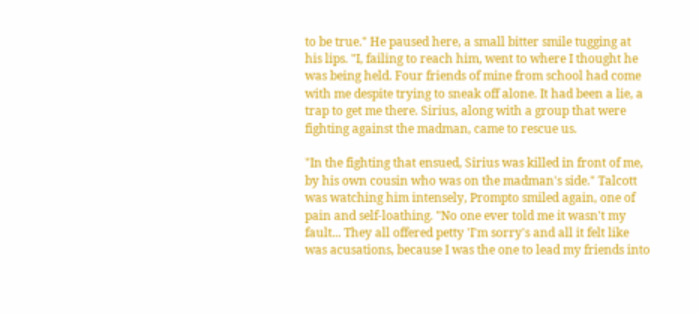to be true." He paused here, a small bitter smile tugging at his lips. "I, failing to reach him, went to where I thought he was being held. Four friends of mine from school had come with me despite trying to sneak off alone. It had been a lie, a trap to get me there. Sirius, along with a group that were fighting against the madman, came to rescue us.

"In the fighting that ensued, Sirius was killed in front of me, by his own cousin who was on the madman's side." Talcott was watching him intensely, Prompto smiled again, one of pain and self-loathing. "No one ever told me it wasn't my fault... They all offered petty 'I'm sorry's and all it felt like was acusations, because I was the one to lead my friends into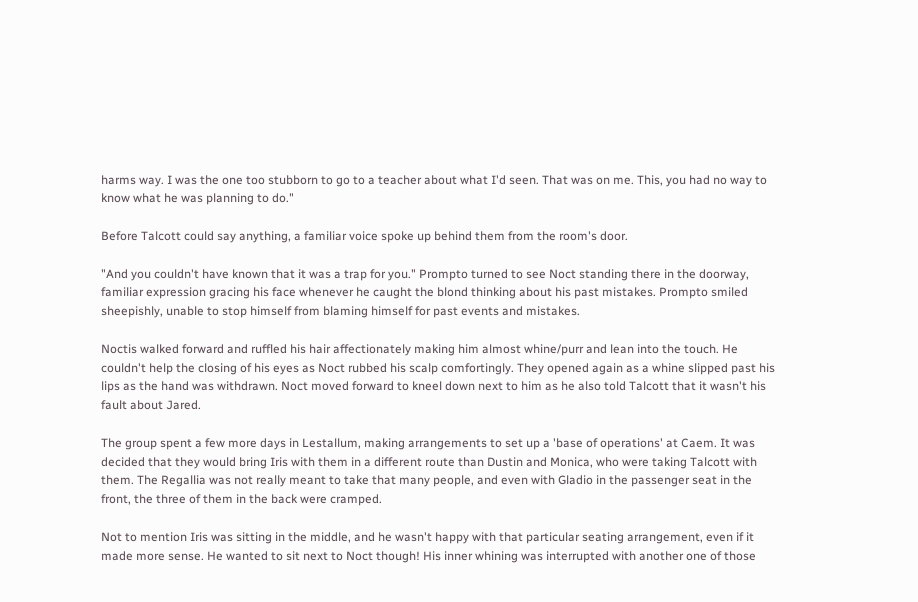harms way. I was the one too stubborn to go to a teacher about what I'd seen. That was on me. This, you had no way to know what he was planning to do."

Before Talcott could say anything, a familiar voice spoke up behind them from the room's door.

"And you couldn't have known that it was a trap for you." Prompto turned to see Noct standing there in the doorway, familiar expression gracing his face whenever he caught the blond thinking about his past mistakes. Prompto smiled sheepishly, unable to stop himself from blaming himself for past events and mistakes.

Noctis walked forward and ruffled his hair affectionately making him almost whine/purr and lean into the touch. He couldn't help the closing of his eyes as Noct rubbed his scalp comfortingly. They opened again as a whine slipped past his lips as the hand was withdrawn. Noct moved forward to kneel down next to him as he also told Talcott that it wasn't his fault about Jared.

The group spent a few more days in Lestallum, making arrangements to set up a 'base of operations' at Caem. It was decided that they would bring Iris with them in a different route than Dustin and Monica, who were taking Talcott with them. The Regallia was not really meant to take that many people, and even with Gladio in the passenger seat in the front, the three of them in the back were cramped.

Not to mention Iris was sitting in the middle, and he wasn't happy with that particular seating arrangement, even if it made more sense. He wanted to sit next to Noct though! His inner whining was interrupted with another one of those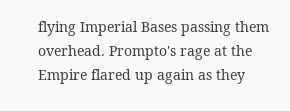flying Imperial Bases passing them overhead. Prompto's rage at the Empire flared up again as they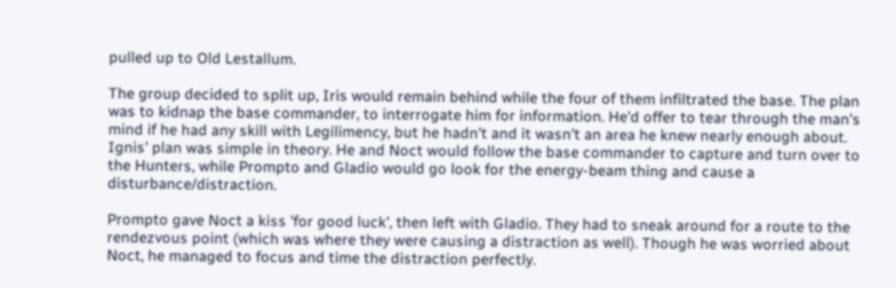pulled up to Old Lestallum.

The group decided to split up, Iris would remain behind while the four of them infiltrated the base. The plan was to kidnap the base commander, to interrogate him for information. He'd offer to tear through the man's mind if he had any skill with Legilimency, but he hadn't and it wasn't an area he knew nearly enough about. Ignis' plan was simple in theory. He and Noct would follow the base commander to capture and turn over to the Hunters, while Prompto and Gladio would go look for the energy-beam thing and cause a disturbance/distraction.

Prompto gave Noct a kiss 'for good luck', then left with Gladio. They had to sneak around for a route to the rendezvous point (which was where they were causing a distraction as well). Though he was worried about Noct, he managed to focus and time the distraction perfectly.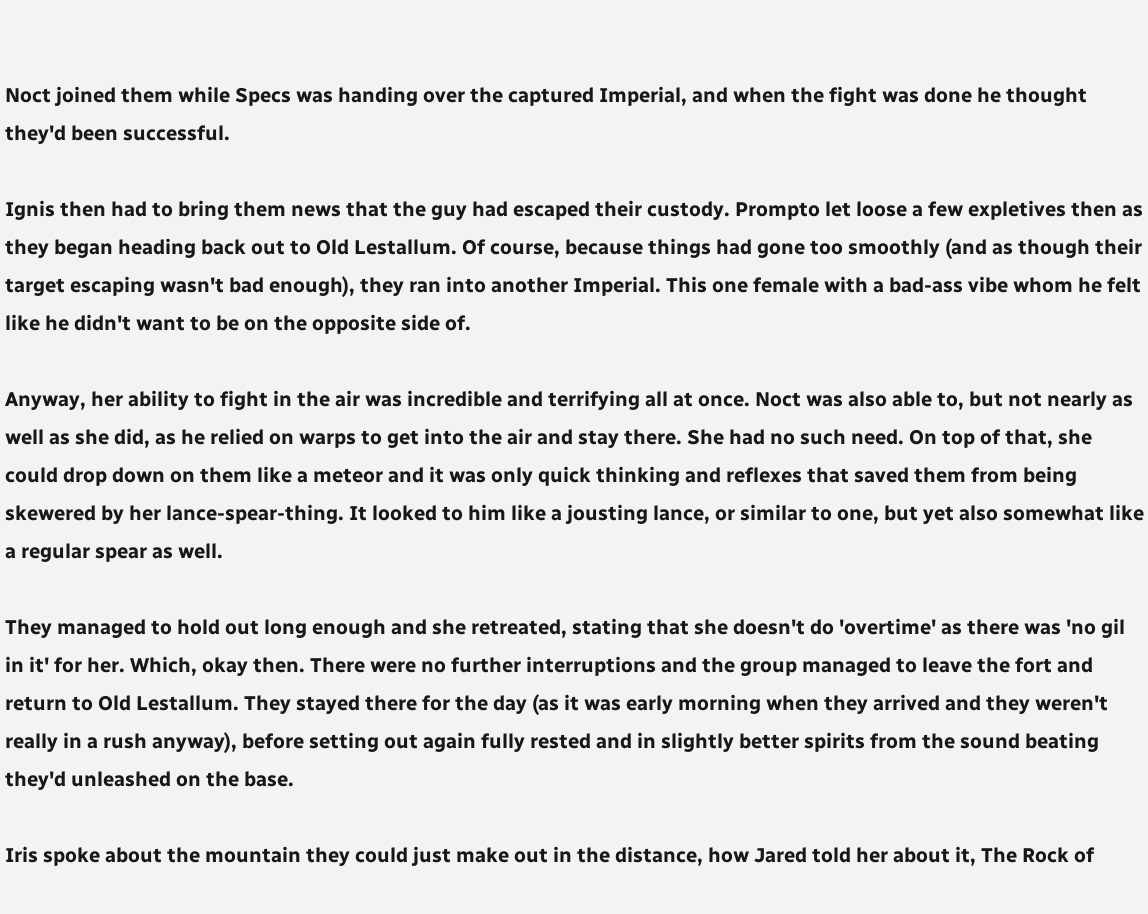Noct joined them while Specs was handing over the captured Imperial, and when the fight was done he thought they'd been successful.

Ignis then had to bring them news that the guy had escaped their custody. Prompto let loose a few expletives then as they began heading back out to Old Lestallum. Of course, because things had gone too smoothly (and as though their target escaping wasn't bad enough), they ran into another Imperial. This one female with a bad-ass vibe whom he felt like he didn't want to be on the opposite side of.

Anyway, her ability to fight in the air was incredible and terrifying all at once. Noct was also able to, but not nearly as well as she did, as he relied on warps to get into the air and stay there. She had no such need. On top of that, she could drop down on them like a meteor and it was only quick thinking and reflexes that saved them from being skewered by her lance-spear-thing. It looked to him like a jousting lance, or similar to one, but yet also somewhat like a regular spear as well.

They managed to hold out long enough and she retreated, stating that she doesn't do 'overtime' as there was 'no gil in it' for her. Which, okay then. There were no further interruptions and the group managed to leave the fort and return to Old Lestallum. They stayed there for the day (as it was early morning when they arrived and they weren't really in a rush anyway), before setting out again fully rested and in slightly better spirits from the sound beating they'd unleashed on the base.

Iris spoke about the mountain they could just make out in the distance, how Jared told her about it, The Rock of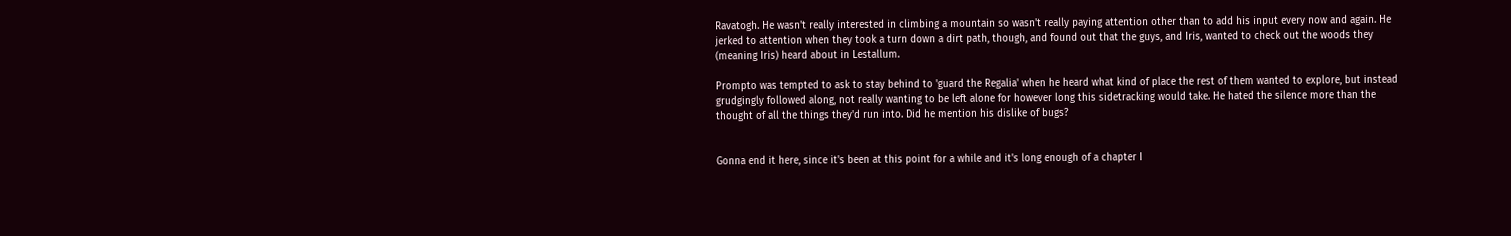Ravatogh. He wasn't really interested in climbing a mountain so wasn't really paying attention other than to add his input every now and again. He jerked to attention when they took a turn down a dirt path, though, and found out that the guys, and Iris, wanted to check out the woods they (meaning Iris) heard about in Lestallum.

Prompto was tempted to ask to stay behind to 'guard the Regalia' when he heard what kind of place the rest of them wanted to explore, but instead grudgingly followed along, not really wanting to be left alone for however long this sidetracking would take. He hated the silence more than the thought of all the things they'd run into. Did he mention his dislike of bugs?


Gonna end it here, since it's been at this point for a while and it's long enough of a chapter I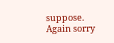suppose. Again sorry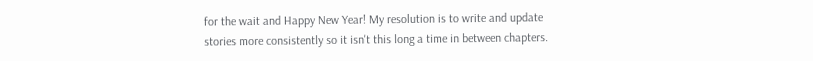for the wait and Happy New Year! My resolution is to write and update stories more consistently so it isn't this long a time in between chapters.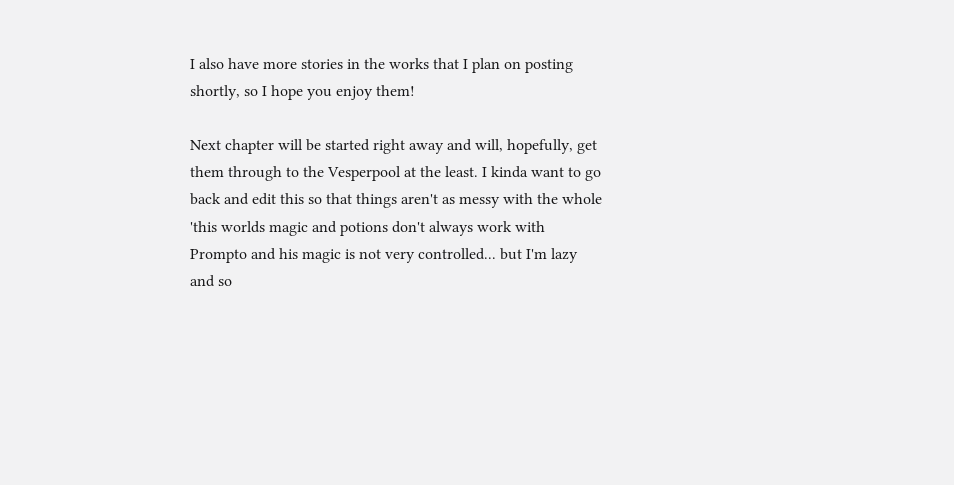I also have more stories in the works that I plan on posting shortly, so I hope you enjoy them!

Next chapter will be started right away and will, hopefully, get them through to the Vesperpool at the least. I kinda want to go back and edit this so that things aren't as messy with the whole 'this worlds magic and potions don't always work with Prompto and his magic is not very controlled... but I'm lazy and so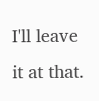I'll leave it at that.